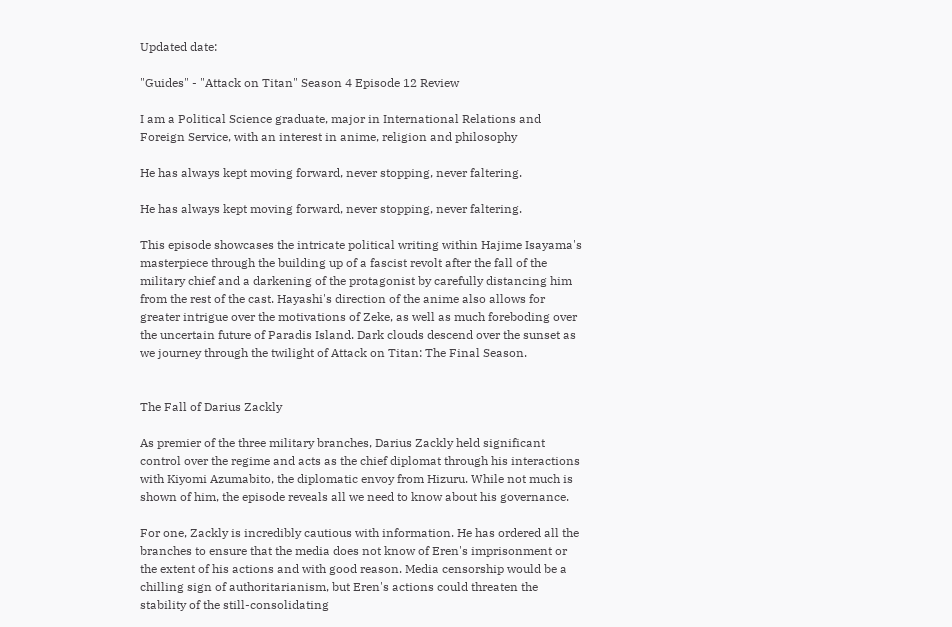Updated date:

"Guides" - "Attack on Titan" Season 4 Episode 12 Review

I am a Political Science graduate, major in International Relations and Foreign Service, with an interest in anime, religion and philosophy

He has always kept moving forward, never stopping, never faltering.

He has always kept moving forward, never stopping, never faltering.

This episode showcases the intricate political writing within Hajime Isayama's masterpiece through the building up of a fascist revolt after the fall of the military chief and a darkening of the protagonist by carefully distancing him from the rest of the cast. Hayashi's direction of the anime also allows for greater intrigue over the motivations of Zeke, as well as much foreboding over the uncertain future of Paradis Island. Dark clouds descend over the sunset as we journey through the twilight of Attack on Titan: The Final Season.


The Fall of Darius Zackly

As premier of the three military branches, Darius Zackly held significant control over the regime and acts as the chief diplomat through his interactions with Kiyomi Azumabito, the diplomatic envoy from Hizuru. While not much is shown of him, the episode reveals all we need to know about his governance.

For one, Zackly is incredibly cautious with information. He has ordered all the branches to ensure that the media does not know of Eren's imprisonment or the extent of his actions and with good reason. Media censorship would be a chilling sign of authoritarianism, but Eren's actions could threaten the stability of the still-consolidating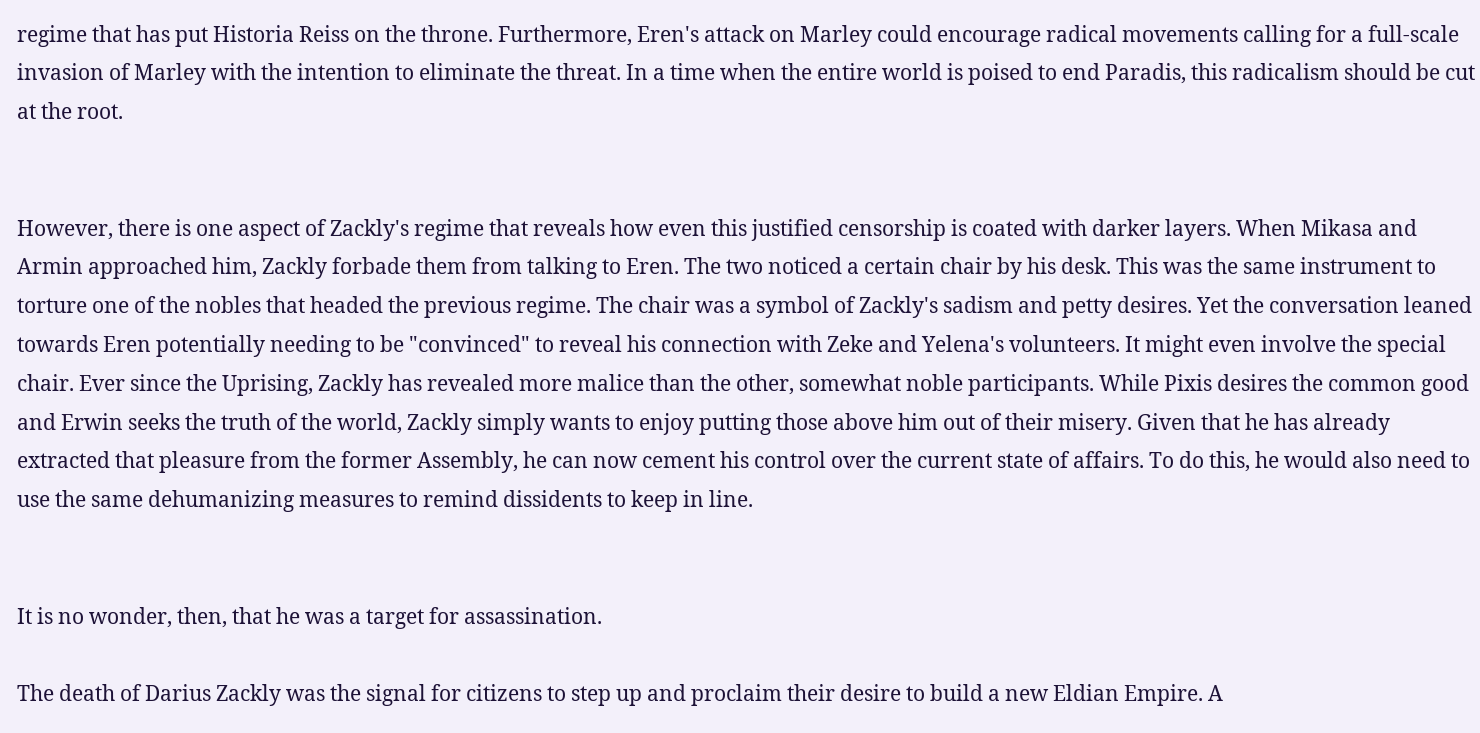regime that has put Historia Reiss on the throne. Furthermore, Eren's attack on Marley could encourage radical movements calling for a full-scale invasion of Marley with the intention to eliminate the threat. In a time when the entire world is poised to end Paradis, this radicalism should be cut at the root.


However, there is one aspect of Zackly's regime that reveals how even this justified censorship is coated with darker layers. When Mikasa and Armin approached him, Zackly forbade them from talking to Eren. The two noticed a certain chair by his desk. This was the same instrument to torture one of the nobles that headed the previous regime. The chair was a symbol of Zackly's sadism and petty desires. Yet the conversation leaned towards Eren potentially needing to be "convinced" to reveal his connection with Zeke and Yelena's volunteers. It might even involve the special chair. Ever since the Uprising, Zackly has revealed more malice than the other, somewhat noble participants. While Pixis desires the common good and Erwin seeks the truth of the world, Zackly simply wants to enjoy putting those above him out of their misery. Given that he has already extracted that pleasure from the former Assembly, he can now cement his control over the current state of affairs. To do this, he would also need to use the same dehumanizing measures to remind dissidents to keep in line.


It is no wonder, then, that he was a target for assassination.

The death of Darius Zackly was the signal for citizens to step up and proclaim their desire to build a new Eldian Empire. A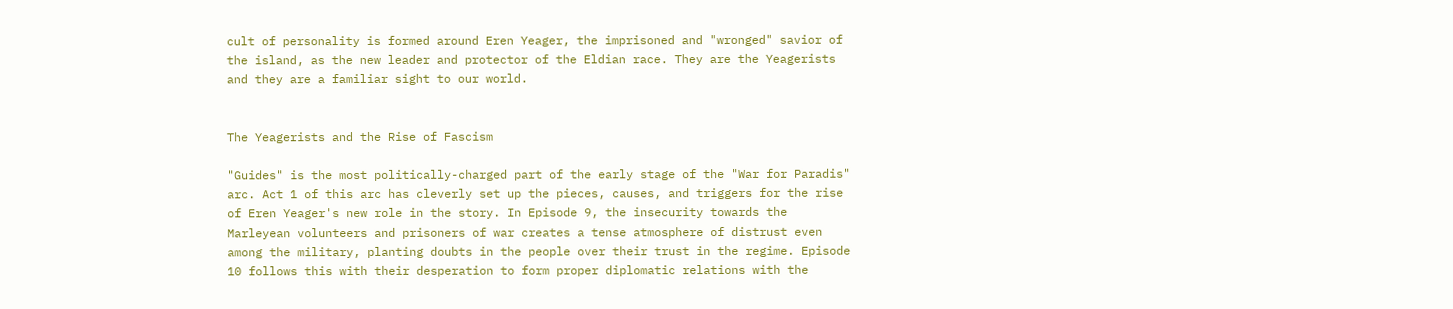cult of personality is formed around Eren Yeager, the imprisoned and "wronged" savior of the island, as the new leader and protector of the Eldian race. They are the Yeagerists and they are a familiar sight to our world.


The Yeagerists and the Rise of Fascism

"Guides" is the most politically-charged part of the early stage of the "War for Paradis" arc. Act 1 of this arc has cleverly set up the pieces, causes, and triggers for the rise of Eren Yeager's new role in the story. In Episode 9, the insecurity towards the Marleyean volunteers and prisoners of war creates a tense atmosphere of distrust even among the military, planting doubts in the people over their trust in the regime. Episode 10 follows this with their desperation to form proper diplomatic relations with the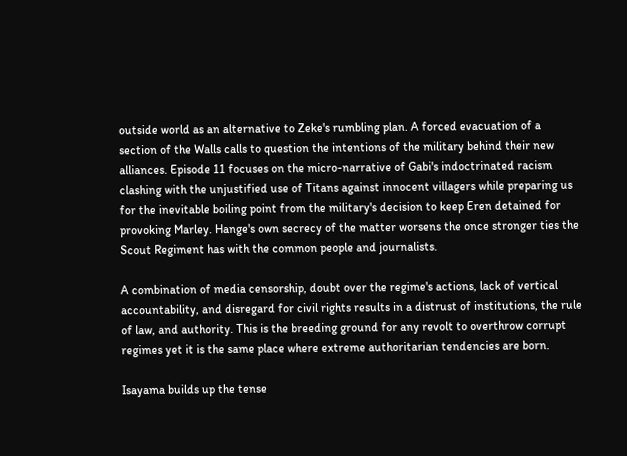outside world as an alternative to Zeke's rumbling plan. A forced evacuation of a section of the Walls calls to question the intentions of the military behind their new alliances. Episode 11 focuses on the micro-narrative of Gabi's indoctrinated racism clashing with the unjustified use of Titans against innocent villagers while preparing us for the inevitable boiling point from the military's decision to keep Eren detained for provoking Marley. Hange's own secrecy of the matter worsens the once stronger ties the Scout Regiment has with the common people and journalists.

A combination of media censorship, doubt over the regime's actions, lack of vertical accountability, and disregard for civil rights results in a distrust of institutions, the rule of law, and authority. This is the breeding ground for any revolt to overthrow corrupt regimes yet it is the same place where extreme authoritarian tendencies are born.

Isayama builds up the tense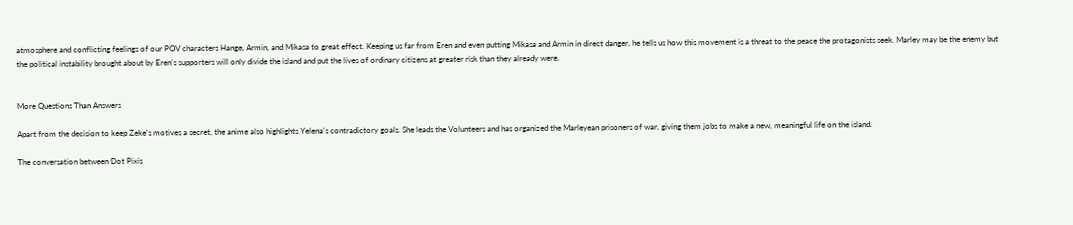atmosphere and conflicting feelings of our POV characters Hange, Armin, and Mikasa to great effect. Keeping us far from Eren and even putting Mikasa and Armin in direct danger, he tells us how this movement is a threat to the peace the protagonists seek. Marley may be the enemy but the political instability brought about by Eren's supporters will only divide the island and put the lives of ordinary citizens at greater risk than they already were.


More Questions Than Answers

Apart from the decision to keep Zeke's motives a secret, the anime also highlights Yelena's contradictory goals. She leads the Volunteers and has organized the Marleyean prisoners of war, giving them jobs to make a new, meaningful life on the island.

The conversation between Dot Pixis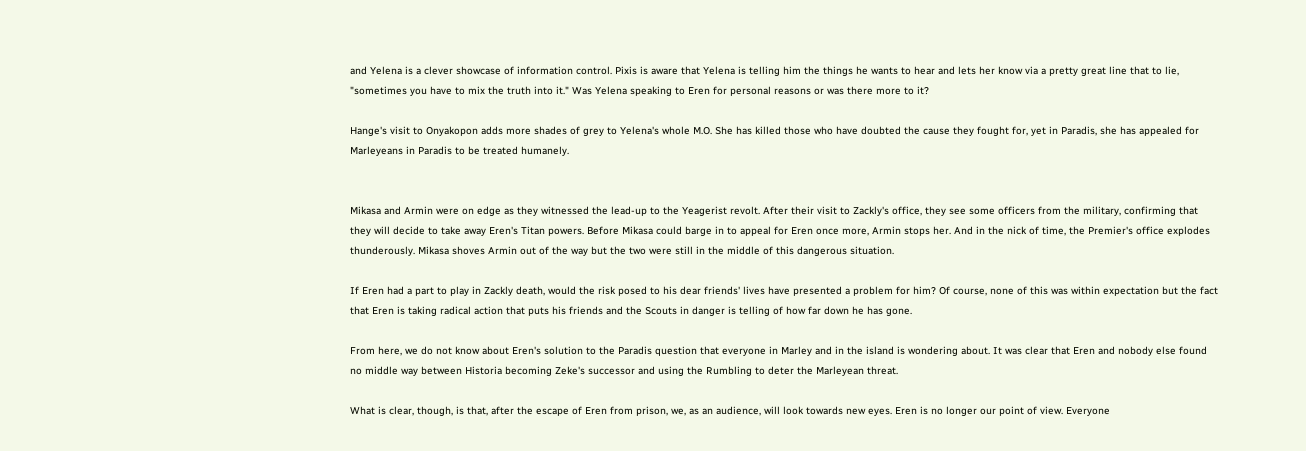and Yelena is a clever showcase of information control. Pixis is aware that Yelena is telling him the things he wants to hear and lets her know via a pretty great line that to lie, "sometimes you have to mix the truth into it." Was Yelena speaking to Eren for personal reasons or was there more to it?

Hange's visit to Onyakopon adds more shades of grey to Yelena's whole M.O. She has killed those who have doubted the cause they fought for, yet in Paradis, she has appealed for Marleyeans in Paradis to be treated humanely.


Mikasa and Armin were on edge as they witnessed the lead-up to the Yeagerist revolt. After their visit to Zackly's office, they see some officers from the military, confirming that they will decide to take away Eren's Titan powers. Before Mikasa could barge in to appeal for Eren once more, Armin stops her. And in the nick of time, the Premier's office explodes thunderously. Mikasa shoves Armin out of the way but the two were still in the middle of this dangerous situation.

If Eren had a part to play in Zackly death, would the risk posed to his dear friends' lives have presented a problem for him? Of course, none of this was within expectation but the fact that Eren is taking radical action that puts his friends and the Scouts in danger is telling of how far down he has gone.

From here, we do not know about Eren's solution to the Paradis question that everyone in Marley and in the island is wondering about. It was clear that Eren and nobody else found no middle way between Historia becoming Zeke's successor and using the Rumbling to deter the Marleyean threat.

What is clear, though, is that, after the escape of Eren from prison, we, as an audience, will look towards new eyes. Eren is no longer our point of view. Everyone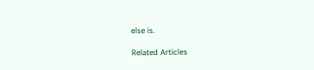else is.

Related Articles